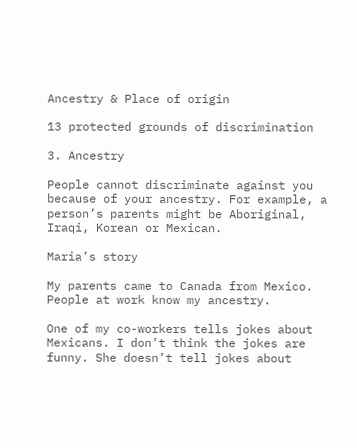Ancestry & Place of origin

13 protected grounds of discrimination

3. Ancestry

People cannot discriminate against you because of your ancestry. For example, a person’s parents might be Aboriginal, Iraqi, Korean or Mexican.

Maria’s story

My parents came to Canada from Mexico. People at work know my ancestry.

One of my co-workers tells jokes about Mexicans. I don’t think the jokes are funny. She doesn’t tell jokes about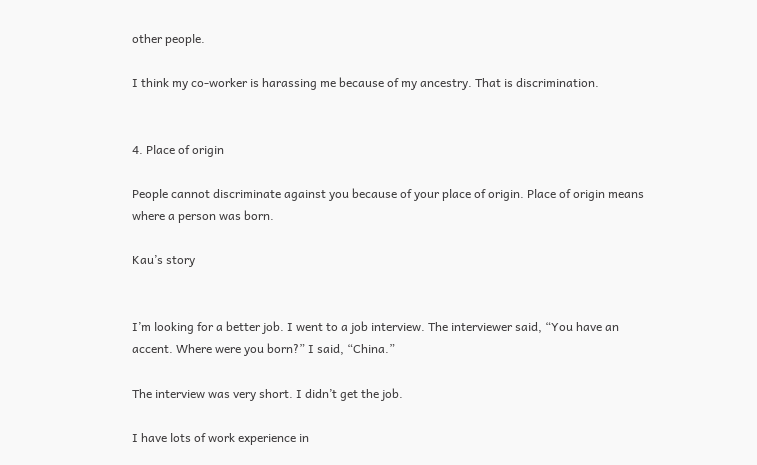other people.

I think my co-worker is harassing me because of my ancestry. That is discrimination.


4. Place of origin

People cannot discriminate against you because of your place of origin. Place of origin means where a person was born.

Kau’s story


I’m looking for a better job. I went to a job interview. The interviewer said, “You have an accent. Where were you born?” I said, “China.”

The interview was very short. I didn’t get the job.

I have lots of work experience in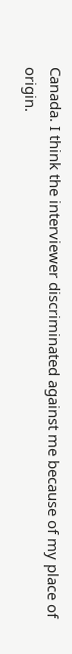Canada. I think the interviewer discriminated against me because of my place of origin.